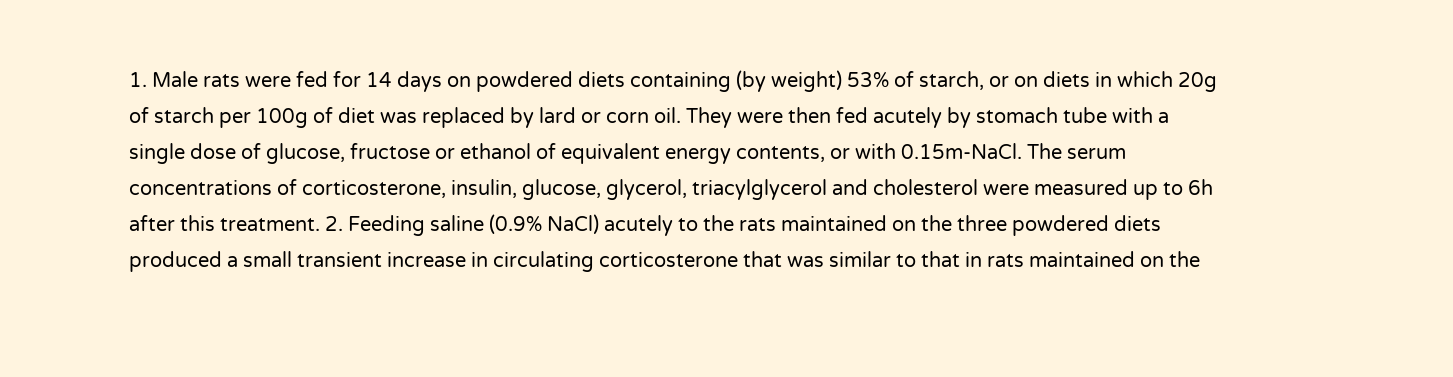1. Male rats were fed for 14 days on powdered diets containing (by weight) 53% of starch, or on diets in which 20g of starch per 100g of diet was replaced by lard or corn oil. They were then fed acutely by stomach tube with a single dose of glucose, fructose or ethanol of equivalent energy contents, or with 0.15m-NaCl. The serum concentrations of corticosterone, insulin, glucose, glycerol, triacylglycerol and cholesterol were measured up to 6h after this treatment. 2. Feeding saline (0.9% NaCl) acutely to the rats maintained on the three powdered diets produced a small transient increase in circulating corticosterone that was similar to that in rats maintained on the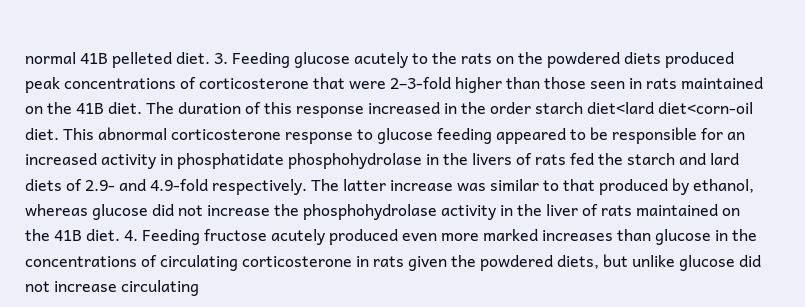normal 41B pelleted diet. 3. Feeding glucose acutely to the rats on the powdered diets produced peak concentrations of corticosterone that were 2–3-fold higher than those seen in rats maintained on the 41B diet. The duration of this response increased in the order starch diet<lard diet<corn-oil diet. This abnormal corticosterone response to glucose feeding appeared to be responsible for an increased activity in phosphatidate phosphohydrolase in the livers of rats fed the starch and lard diets of 2.9- and 4.9-fold respectively. The latter increase was similar to that produced by ethanol, whereas glucose did not increase the phosphohydrolase activity in the liver of rats maintained on the 41B diet. 4. Feeding fructose acutely produced even more marked increases than glucose in the concentrations of circulating corticosterone in rats given the powdered diets, but unlike glucose did not increase circulating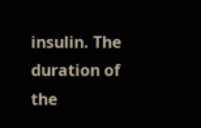insulin. The duration of the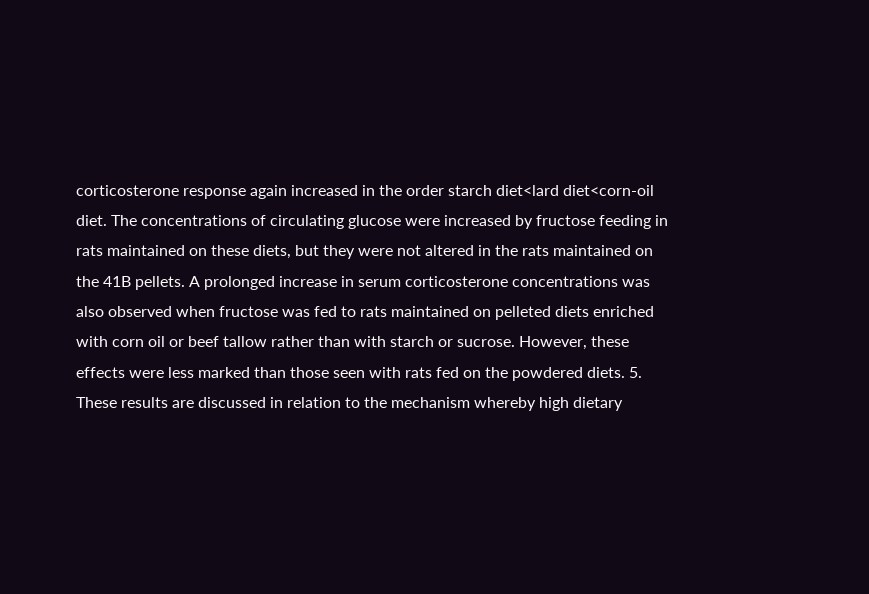corticosterone response again increased in the order starch diet<lard diet<corn-oil diet. The concentrations of circulating glucose were increased by fructose feeding in rats maintained on these diets, but they were not altered in the rats maintained on the 41B pellets. A prolonged increase in serum corticosterone concentrations was also observed when fructose was fed to rats maintained on pelleted diets enriched with corn oil or beef tallow rather than with starch or sucrose. However, these effects were less marked than those seen with rats fed on the powdered diets. 5. These results are discussed in relation to the mechanism whereby high dietary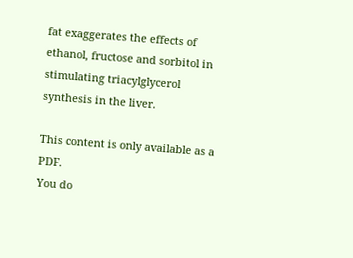fat exaggerates the effects of ethanol, fructose and sorbitol in stimulating triacylglycerol synthesis in the liver.

This content is only available as a PDF.
You do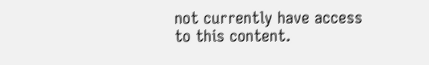not currently have access to this content.